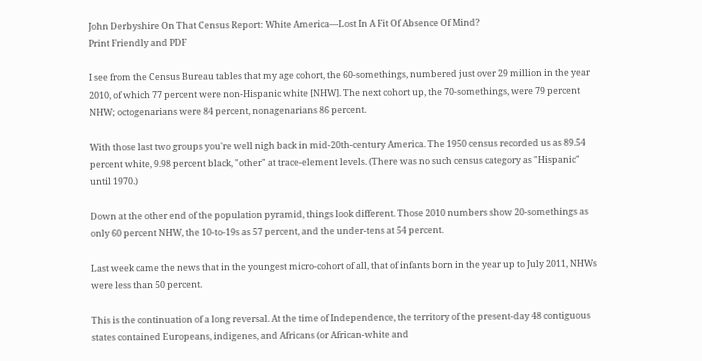John Derbyshire On That Census Report: White America—Lost In A Fit Of Absence Of Mind?
Print Friendly and PDF

I see from the Census Bureau tables that my age cohort, the 60-somethings, numbered just over 29 million in the year 2010, of which 77 percent were non-Hispanic white [NHW]. The next cohort up, the 70-somethings, were 79 percent NHW; octogenarians were 84 percent, nonagenarians 86 percent.

With those last two groups you're well nigh back in mid-20th-century America. The 1950 census recorded us as 89.54 percent white, 9.98 percent black, "other" at trace-element levels. (There was no such census category as "Hispanic" until 1970.)

Down at the other end of the population pyramid, things look different. Those 2010 numbers show 20-somethings as only 60 percent NHW, the 10-to-19s as 57 percent, and the under-tens at 54 percent.

Last week came the news that in the youngest micro-cohort of all, that of infants born in the year up to July 2011, NHWs were less than 50 percent.

This is the continuation of a long reversal. At the time of Independence, the territory of the present-day 48 contiguous states contained Europeans, indigenes, and Africans (or African-white and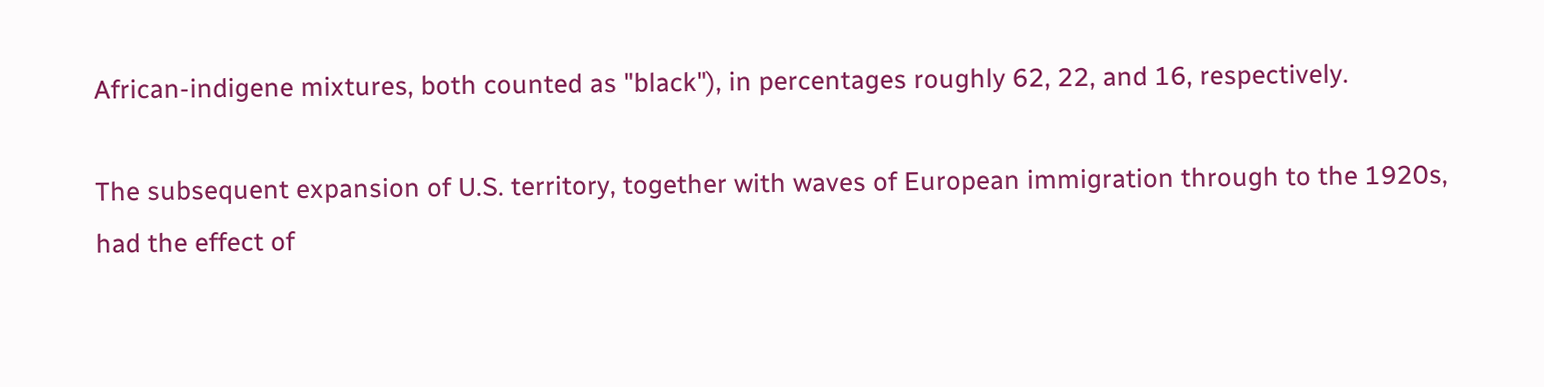African-indigene mixtures, both counted as "black"), in percentages roughly 62, 22, and 16, respectively.

The subsequent expansion of U.S. territory, together with waves of European immigration through to the 1920s, had the effect of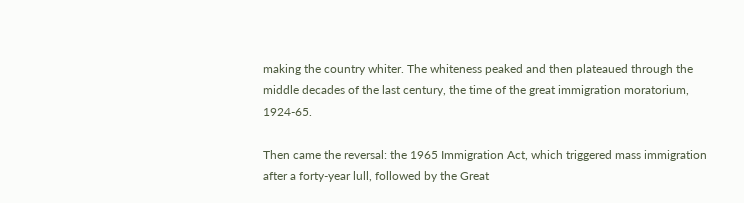making the country whiter. The whiteness peaked and then plateaued through the middle decades of the last century, the time of the great immigration moratorium, 1924-65.

Then came the reversal: the 1965 Immigration Act, which triggered mass immigration after a forty-year lull, followed by the Great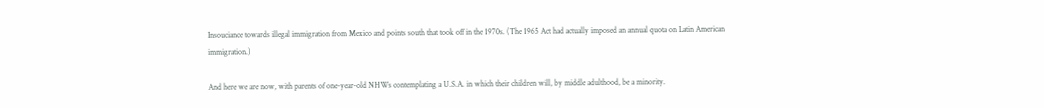Insouciance towards illegal immigration from Mexico and points south that took off in the 1970s. (The 1965 Act had actually imposed an annual quota on Latin American immigration.)

And here we are now, with parents of one-year-old NHWs contemplating a U.S.A. in which their children will, by middle adulthood, be a minority.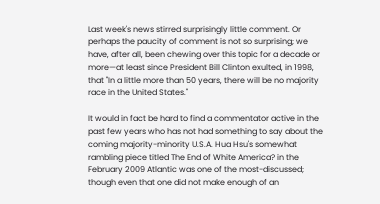Last week's news stirred surprisingly little comment. Or perhaps the paucity of comment is not so surprising; we have, after all, been chewing over this topic for a decade or more—at least since President Bill Clinton exulted, in 1998, that "In a little more than 50 years, there will be no majority race in the United States."

It would in fact be hard to find a commentator active in the past few years who has not had something to say about the coming majority-minority U.S.A. Hua Hsu's somewhat rambling piece titled The End of White America? in the February 2009 Atlantic was one of the most-discussed; though even that one did not make enough of an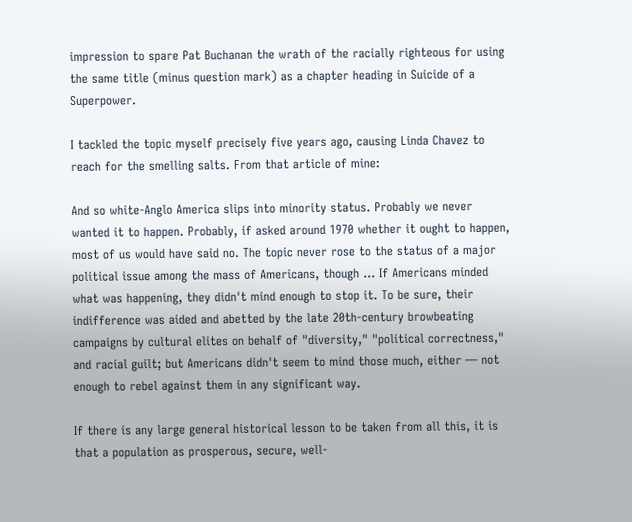impression to spare Pat Buchanan the wrath of the racially righteous for using the same title (minus question mark) as a chapter heading in Suicide of a Superpower.

I tackled the topic myself precisely five years ago, causing Linda Chavez to reach for the smelling salts. From that article of mine:

And so white-Anglo America slips into minority status. Probably we never wanted it to happen. Probably, if asked around 1970 whether it ought to happen, most of us would have said no. The topic never rose to the status of a major political issue among the mass of Americans, though … If Americans minded what was happening, they didn't mind enough to stop it. To be sure, their indifference was aided and abetted by the late 20th-century browbeating campaigns by cultural elites on behalf of "diversity," "political correctness," and racial guilt; but Americans didn't seem to mind those much, either — not enough to rebel against them in any significant way.

If there is any large general historical lesson to be taken from all this, it is that a population as prosperous, secure, well-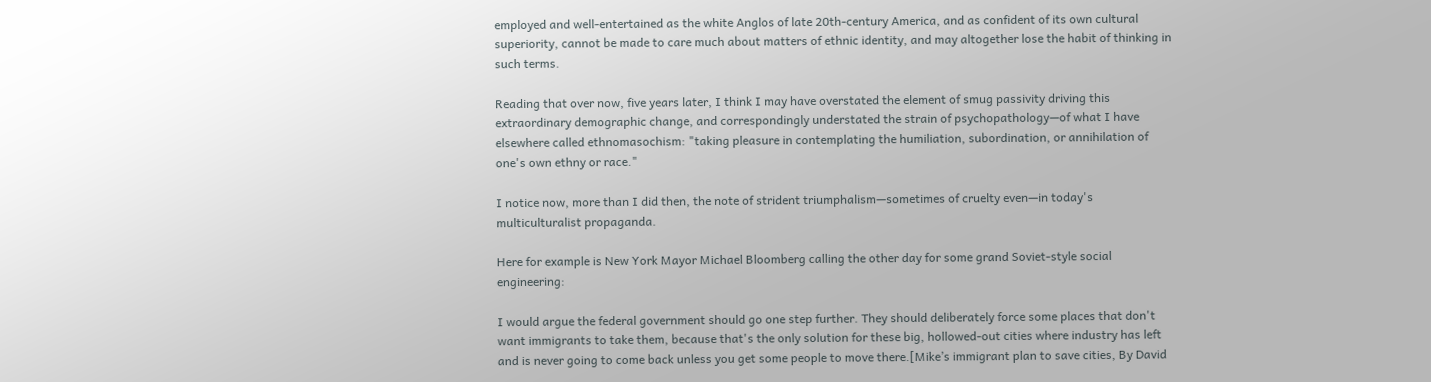employed and well-entertained as the white Anglos of late 20th-century America, and as confident of its own cultural superiority, cannot be made to care much about matters of ethnic identity, and may altogether lose the habit of thinking in such terms.

Reading that over now, five years later, I think I may have overstated the element of smug passivity driving this extraordinary demographic change, and correspondingly understated the strain of psychopathology—of what I have elsewhere called ethnomasochism: "taking pleasure in contemplating the humiliation, subordination, or annihilation of one's own ethny or race."

I notice now, more than I did then, the note of strident triumphalism—sometimes of cruelty even—in today's multiculturalist propaganda.

Here for example is New York Mayor Michael Bloomberg calling the other day for some grand Soviet-style social engineering:

I would argue the federal government should go one step further. They should deliberately force some places that don't want immigrants to take them, because that's the only solution for these big, hollowed-out cities where industry has left and is never going to come back unless you get some people to move there.[Mike’s immigrant plan to save cities, By David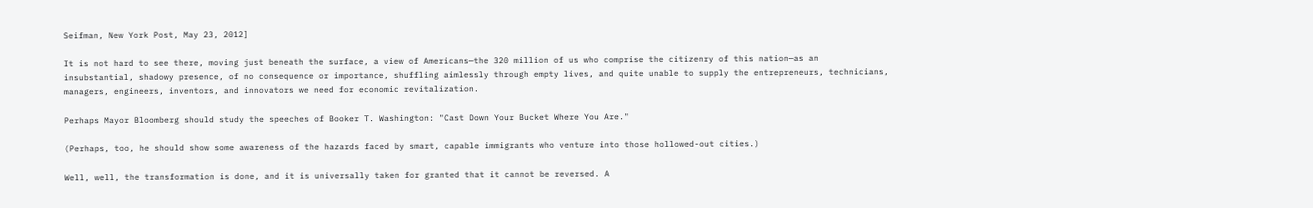Seifman, New York Post, May 23, 2012]

It is not hard to see there, moving just beneath the surface, a view of Americans—the 320 million of us who comprise the citizenry of this nation—as an insubstantial, shadowy presence, of no consequence or importance, shuffling aimlessly through empty lives, and quite unable to supply the entrepreneurs, technicians, managers, engineers, inventors, and innovators we need for economic revitalization.

Perhaps Mayor Bloomberg should study the speeches of Booker T. Washington: "Cast Down Your Bucket Where You Are."

(Perhaps, too, he should show some awareness of the hazards faced by smart, capable immigrants who venture into those hollowed-out cities.)

Well, well, the transformation is done, and it is universally taken for granted that it cannot be reversed. A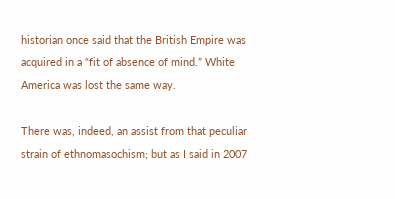historian once said that the British Empire was acquired in a “fit of absence of mind.” White America was lost the same way.

There was, indeed, an assist from that peculiar strain of ethnomasochism; but as I said in 2007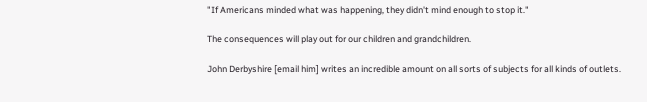"If Americans minded what was happening, they didn't mind enough to stop it."

The consequences will play out for our children and grandchildren.

John Derbyshire [email him] writes an incredible amount on all sorts of subjects for all kinds of outlets.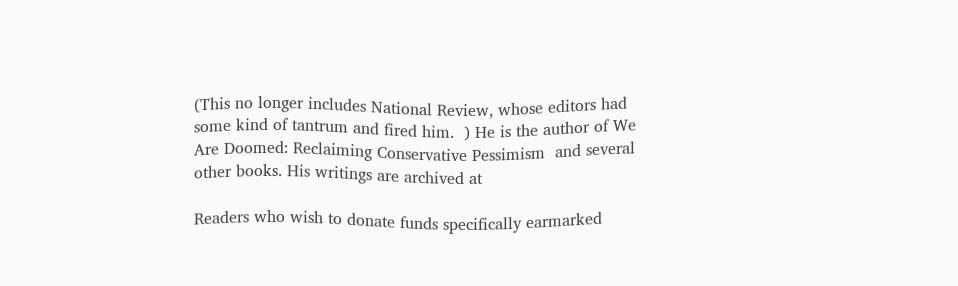(This no longer includes National Review, whose editors had some kind of tantrum and fired him.  ) He is the author of We Are Doomed: Reclaiming Conservative Pessimism  and several other books. His writings are archived at

Readers who wish to donate funds specifically earmarked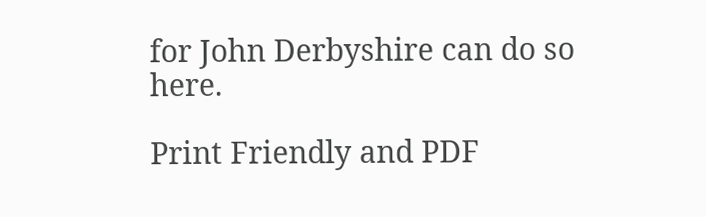for John Derbyshire can do so here.

Print Friendly and PDF